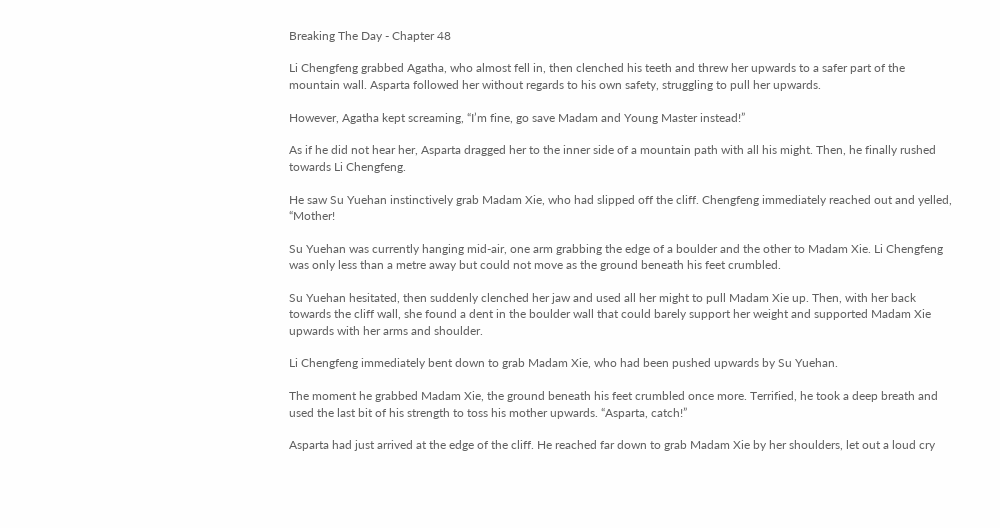Breaking The Day - Chapter 48

Li Chengfeng grabbed Agatha, who almost fell in, then clenched his teeth and threw her upwards to a safer part of the mountain wall. Asparta followed her without regards to his own safety, struggling to pull her upwards.

However, Agatha kept screaming, “I’m fine, go save Madam and Young Master instead!”

As if he did not hear her, Asparta dragged her to the inner side of a mountain path with all his might. Then, he finally rushed towards Li Chengfeng.

He saw Su Yuehan instinctively grab Madam Xie, who had slipped off the cliff. Chengfeng immediately reached out and yelled, “Mother!

Su Yuehan was currently hanging mid-air, one arm grabbing the edge of a boulder and the other to Madam Xie. Li Chengfeng was only less than a metre away but could not move as the ground beneath his feet crumbled.

Su Yuehan hesitated, then suddenly clenched her jaw and used all her might to pull Madam Xie up. Then, with her back towards the cliff wall, she found a dent in the boulder wall that could barely support her weight and supported Madam Xie upwards with her arms and shoulder.

Li Chengfeng immediately bent down to grab Madam Xie, who had been pushed upwards by Su Yuehan.

The moment he grabbed Madam Xie, the ground beneath his feet crumbled once more. Terrified, he took a deep breath and used the last bit of his strength to toss his mother upwards. “Asparta, catch!”

Asparta had just arrived at the edge of the cliff. He reached far down to grab Madam Xie by her shoulders, let out a loud cry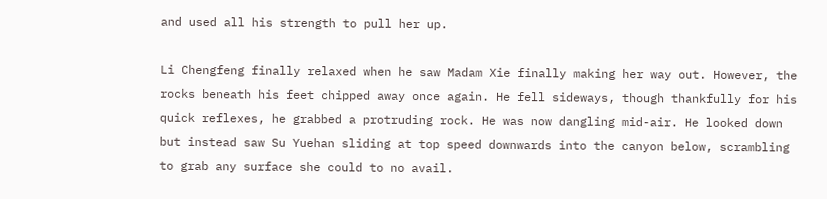and used all his strength to pull her up.

Li Chengfeng finally relaxed when he saw Madam Xie finally making her way out. However, the rocks beneath his feet chipped away once again. He fell sideways, though thankfully for his quick reflexes, he grabbed a protruding rock. He was now dangling mid-air. He looked down but instead saw Su Yuehan sliding at top speed downwards into the canyon below, scrambling to grab any surface she could to no avail.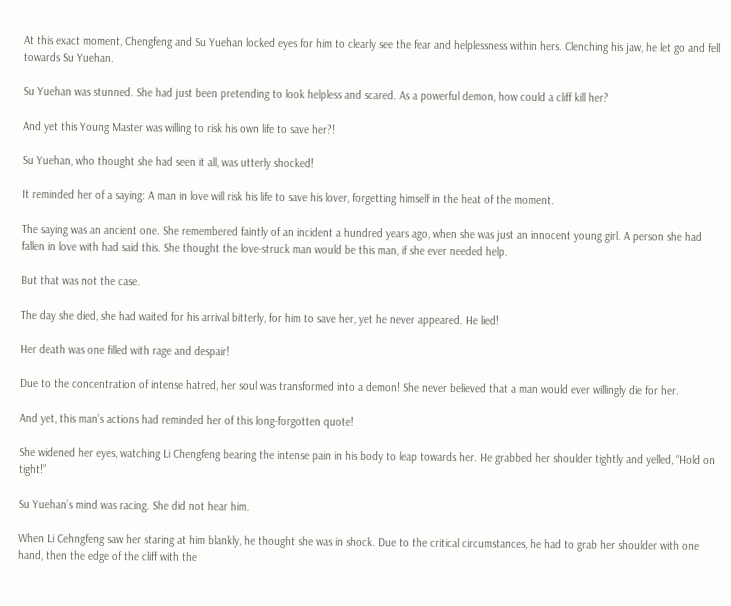At this exact moment, Chengfeng and Su Yuehan locked eyes for him to clearly see the fear and helplessness within hers. Clenching his jaw, he let go and fell towards Su Yuehan.

Su Yuehan was stunned. She had just been pretending to look helpless and scared. As a powerful demon, how could a cliff kill her?

And yet this Young Master was willing to risk his own life to save her?!

Su Yuehan, who thought she had seen it all, was utterly shocked!

It reminded her of a saying: A man in love will risk his life to save his lover, forgetting himself in the heat of the moment.

The saying was an ancient one. She remembered faintly of an incident a hundred years ago, when she was just an innocent young girl. A person she had fallen in love with had said this. She thought the love-struck man would be this man, if she ever needed help.

But that was not the case.

The day she died, she had waited for his arrival bitterly, for him to save her, yet he never appeared. He lied!

Her death was one filled with rage and despair!

Due to the concentration of intense hatred, her soul was transformed into a demon! She never believed that a man would ever willingly die for her.

And yet, this man’s actions had reminded her of this long-forgotten quote!

She widened her eyes, watching Li Chengfeng bearing the intense pain in his body to leap towards her. He grabbed her shoulder tightly and yelled, “Hold on tight!”

Su Yuehan’s mind was racing. She did not hear him.

When Li Cehngfeng saw her staring at him blankly, he thought she was in shock. Due to the critical circumstances, he had to grab her shoulder with one hand, then the edge of the cliff with the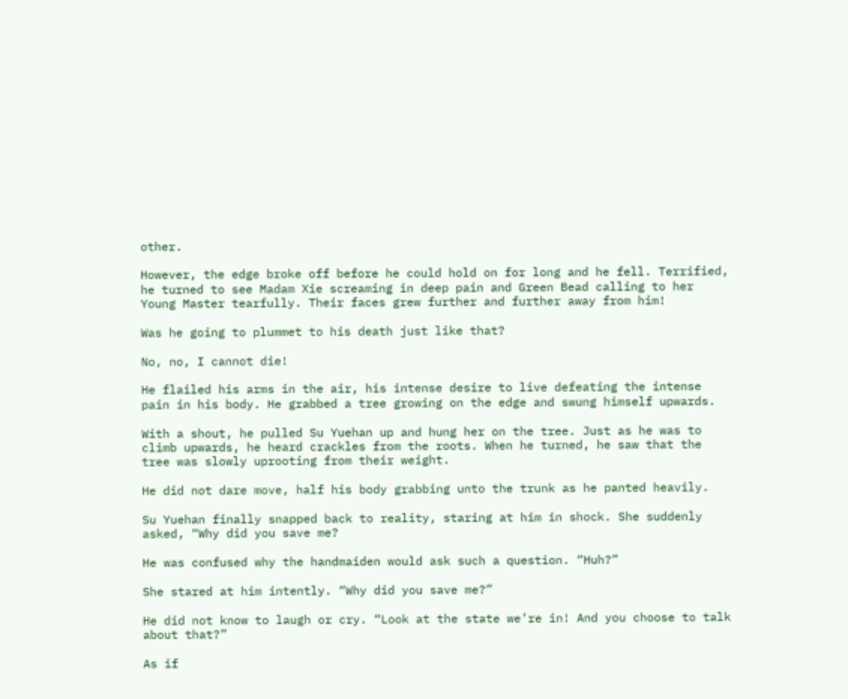other.

However, the edge broke off before he could hold on for long and he fell. Terrified, he turned to see Madam Xie screaming in deep pain and Green Bead calling to her Young Master tearfully. Their faces grew further and further away from him!

Was he going to plummet to his death just like that?

No, no, I cannot die!

He flailed his arms in the air, his intense desire to live defeating the intense pain in his body. He grabbed a tree growing on the edge and swung himself upwards.

With a shout, he pulled Su Yuehan up and hung her on the tree. Just as he was to climb upwards, he heard crackles from the roots. When he turned, he saw that the tree was slowly uprooting from their weight.

He did not dare move, half his body grabbing unto the trunk as he panted heavily.

Su Yuehan finally snapped back to reality, staring at him in shock. She suddenly asked, “Why did you save me?

He was confused why the handmaiden would ask such a question. “Huh?”

She stared at him intently. “Why did you save me?”

He did not know to laugh or cry. “Look at the state we’re in! And you choose to talk about that?”

As if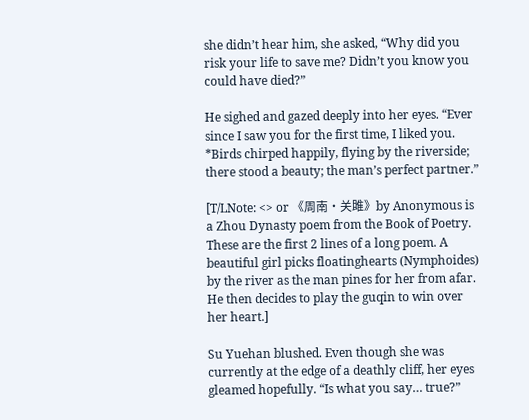she didn’t hear him, she asked, “Why did you risk your life to save me? Didn’t you know you could have died?”

He sighed and gazed deeply into her eyes. “Ever since I saw you for the first time, I liked you. *Birds chirped happily, flying by the riverside; there stood a beauty; the man’s perfect partner.”

[T/LNote: <> or 《周南·关雎》by Anonymous is a Zhou Dynasty poem from the Book of Poetry. These are the first 2 lines of a long poem. A beautiful girl picks floatinghearts (Nymphoides) by the river as the man pines for her from afar. He then decides to play the guqin to win over her heart.]

Su Yuehan blushed. Even though she was currently at the edge of a deathly cliff, her eyes gleamed hopefully. “Is what you say… true?”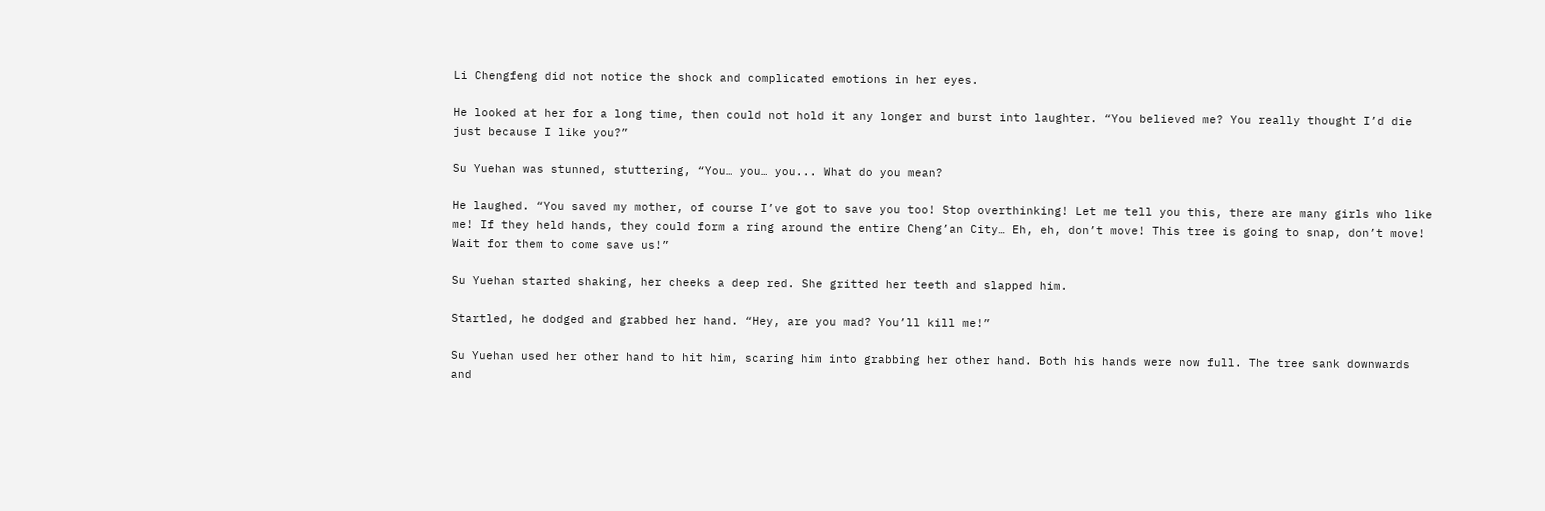Li Chengfeng did not notice the shock and complicated emotions in her eyes.

He looked at her for a long time, then could not hold it any longer and burst into laughter. “You believed me? You really thought I’d die just because I like you?”

Su Yuehan was stunned, stuttering, “You… you… you... What do you mean?

He laughed. “You saved my mother, of course I’ve got to save you too! Stop overthinking! Let me tell you this, there are many girls who like me! If they held hands, they could form a ring around the entire Cheng’an City… Eh, eh, don’t move! This tree is going to snap, don’t move! Wait for them to come save us!”

Su Yuehan started shaking, her cheeks a deep red. She gritted her teeth and slapped him.

Startled, he dodged and grabbed her hand. “Hey, are you mad? You’ll kill me!”

Su Yuehan used her other hand to hit him, scaring him into grabbing her other hand. Both his hands were now full. The tree sank downwards and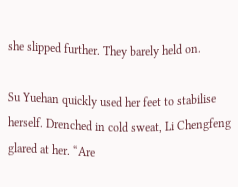she slipped further. They barely held on.

Su Yuehan quickly used her feet to stabilise herself. Drenched in cold sweat, Li Chengfeng glared at her. “Are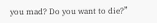you mad? Do you want to die?”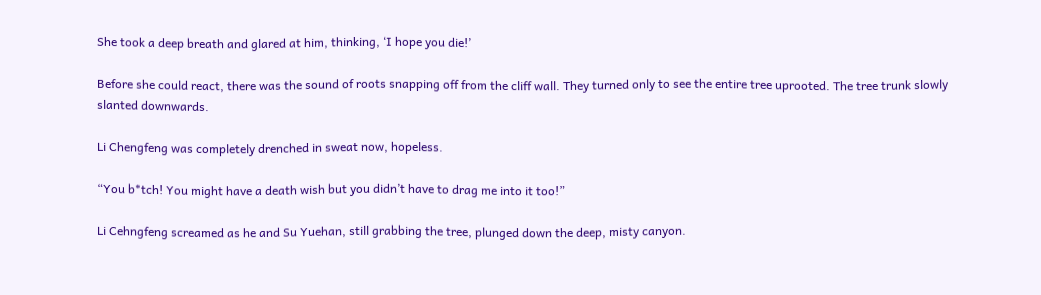She took a deep breath and glared at him, thinking, ‘I hope you die!’

Before she could react, there was the sound of roots snapping off from the cliff wall. They turned only to see the entire tree uprooted. The tree trunk slowly slanted downwards.

Li Chengfeng was completely drenched in sweat now, hopeless.

“You b*tch! You might have a death wish but you didn’t have to drag me into it too!”

Li Cehngfeng screamed as he and Su Yuehan, still grabbing the tree, plunged down the deep, misty canyon.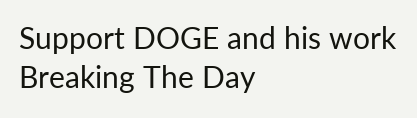Support DOGE and his work Breaking The Day